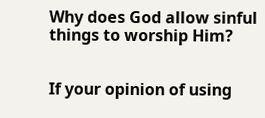Why does God allow sinful things to worship Him?


If your opinion of using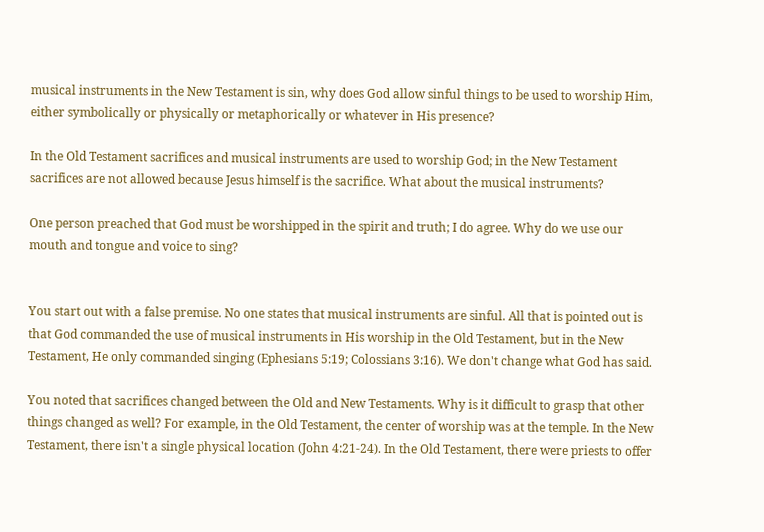musical instruments in the New Testament is sin, why does God allow sinful things to be used to worship Him, either symbolically or physically or metaphorically or whatever in His presence?

In the Old Testament sacrifices and musical instruments are used to worship God; in the New Testament sacrifices are not allowed because Jesus himself is the sacrifice. What about the musical instruments?

One person preached that God must be worshipped in the spirit and truth; I do agree. Why do we use our mouth and tongue and voice to sing?


You start out with a false premise. No one states that musical instruments are sinful. All that is pointed out is that God commanded the use of musical instruments in His worship in the Old Testament, but in the New Testament, He only commanded singing (Ephesians 5:19; Colossians 3:16). We don't change what God has said.

You noted that sacrifices changed between the Old and New Testaments. Why is it difficult to grasp that other things changed as well? For example, in the Old Testament, the center of worship was at the temple. In the New Testament, there isn't a single physical location (John 4:21-24). In the Old Testament, there were priests to offer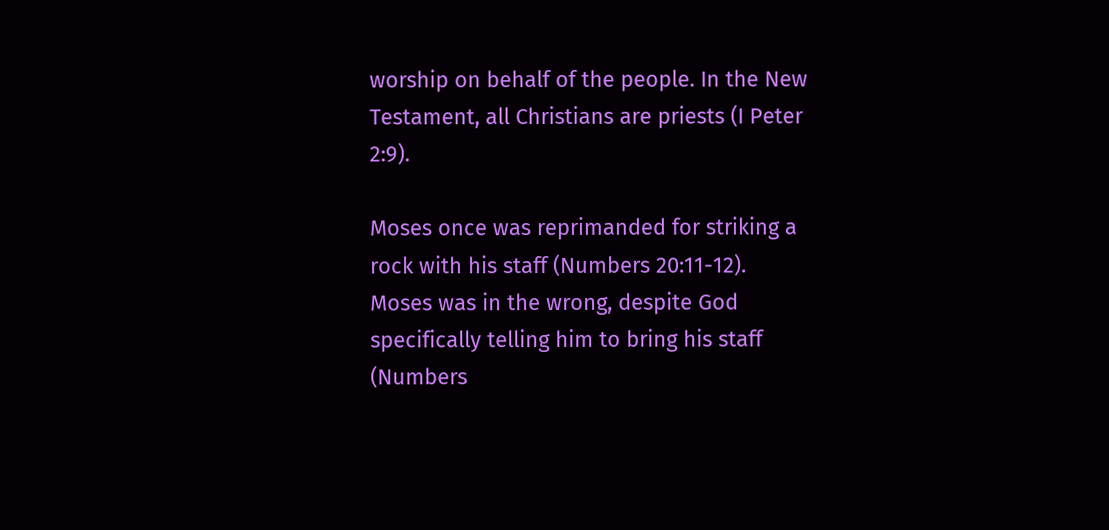worship on behalf of the people. In the New Testament, all Christians are priests (I Peter 2:9).

Moses once was reprimanded for striking a rock with his staff (Numbers 20:11-12). Moses was in the wrong, despite God specifically telling him to bring his staff (Numbers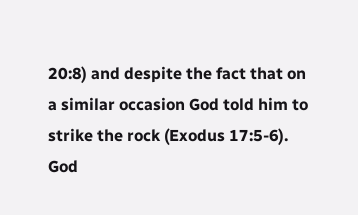20:8) and despite the fact that on a similar occasion God told him to strike the rock (Exodus 17:5-6). God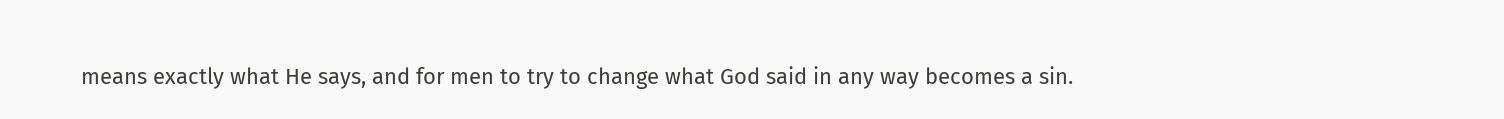means exactly what He says, and for men to try to change what God said in any way becomes a sin.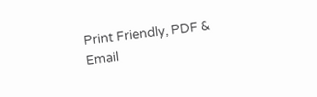Print Friendly, PDF & Email